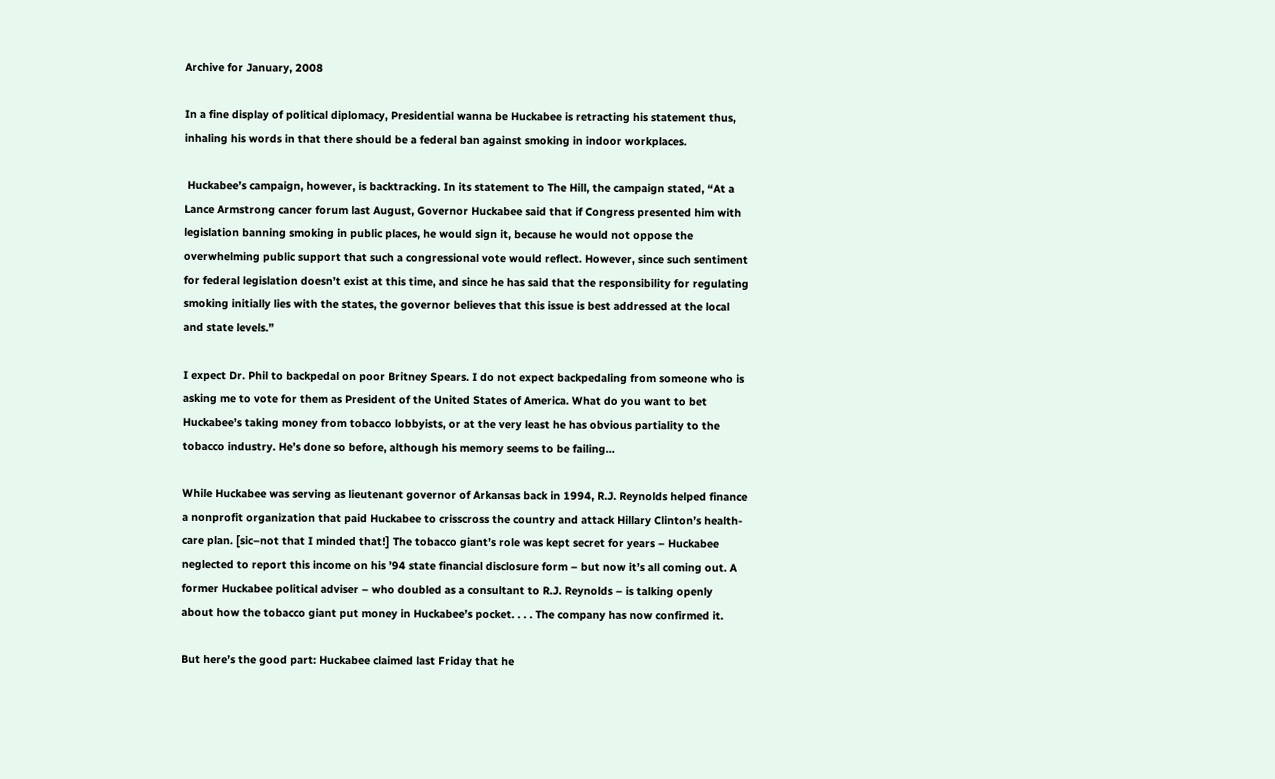Archive for January, 2008

In a fine display of political diplomacy, Presidential wanna be Huckabee is retracting his statement thus, inhaling his words in that there should be a federal ban against smoking in indoor workplaces.

 Huckabee’s campaign, however, is backtracking. In its statement to The Hill, the campaign stated, “At a Lance Armstrong cancer forum last August, Governor Huckabee said that if Congress presented him with legislation banning smoking in public places, he would sign it, because he would not oppose the overwhelming public support that such a congressional vote would reflect. However, since such sentiment for federal legislation doesn’t exist at this time, and since he has said that the responsibility for regulating smoking initially lies with the states, the governor believes that this issue is best addressed at the local and state levels.”

I expect Dr. Phil to backpedal on poor Britney Spears. I do not expect backpedaling from someone who is asking me to vote for them as President of the United States of America. What do you want to bet Huckabee’s taking money from tobacco lobbyists, or at the very least he has obvious partiality to the tobacco industry. He’s done so before, although his memory seems to be failing…

While Huckabee was serving as lieutenant governor of Arkansas back in 1994, R.J. Reynolds helped finance a nonprofit organization that paid Huckabee to crisscross the country and attack Hillary Clinton’s health-care plan. [sic–not that I minded that!] The tobacco giant’s role was kept secret for years – Huckabee neglected to report this income on his ’94 state financial disclosure form – but now it’s all coming out. A former Huckabee political adviser – who doubled as a consultant to R.J. Reynolds – is talking openly about how the tobacco giant put money in Huckabee’s pocket. . . . The company has now confirmed it.

But here’s the good part: Huckabee claimed last Friday that he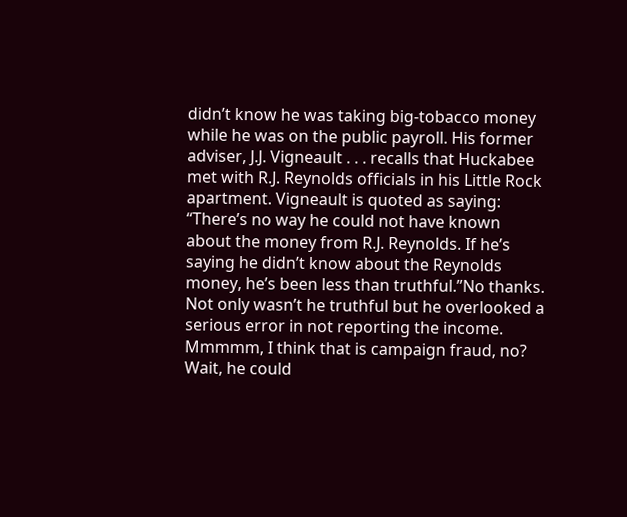didn’t know he was taking big-tobacco money while he was on the public payroll. His former adviser, J.J. Vigneault . . . recalls that Huckabee met with R.J. Reynolds officials in his Little Rock apartment. Vigneault is quoted as saying: “There’s no way he could not have known about the money from R.J. Reynolds. If he’s saying he didn’t know about the Reynolds money, he’s been less than truthful.”No thanks. Not only wasn’t he truthful but he overlooked a serious error in not reporting the income. Mmmmm, I think that is campaign fraud, no? Wait, he could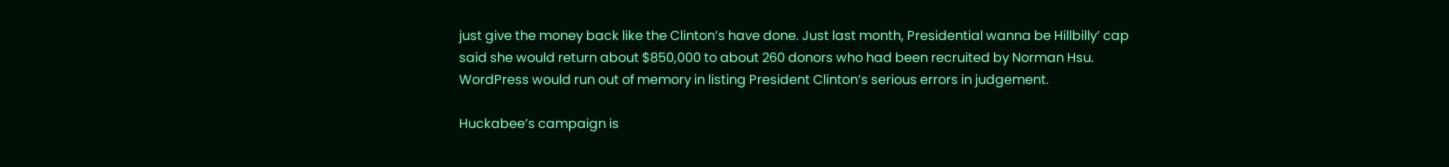just give the money back like the Clinton’s have done. Just last month, Presidential wanna be Hillbilly’ cap said she would return about $850,000 to about 260 donors who had been recruited by Norman Hsu. WordPress would run out of memory in listing President Clinton’s serious errors in judgement.

Huckabee’s campaign is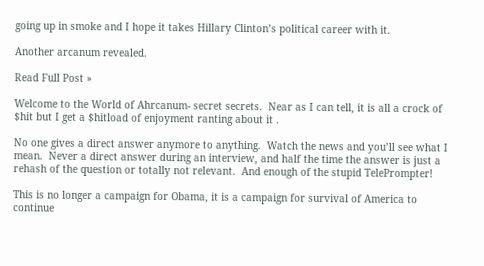going up in smoke and I hope it takes Hillary Clinton’s political career with it.

Another arcanum revealed.

Read Full Post »

Welcome to the World of Ahrcanum- secret secrets.  Near as I can tell, it is all a crock of $hit but I get a $hitload of enjoyment ranting about it .

No one gives a direct answer anymore to anything.  Watch the news and you’ll see what I mean.  Never a direct answer during an interview, and half the time the answer is just a rehash of the question or totally not relevant.  And enough of the stupid TelePrompter!

This is no longer a campaign for Obama, it is a campaign for survival of America to continue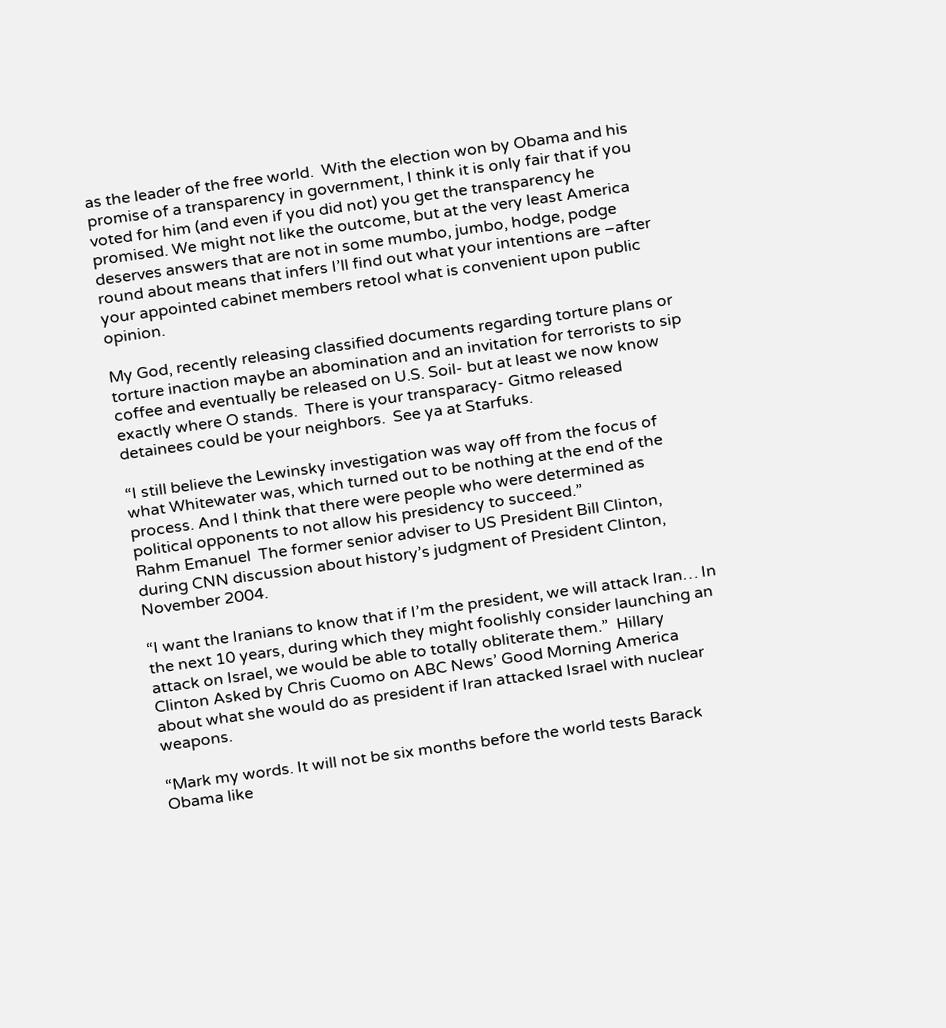as the leader of the free world.  With the election won by Obama and his promise of a transparency in government, I think it is only fair that if you voted for him (and even if you did not) you get the transparency he promised. We might not like the outcome, but at the very least America deserves answers that are not in some mumbo, jumbo, hodge, podge round about means that infers I’ll find out what your intentions are –after your appointed cabinet members retool what is convenient upon public opinion.

My God, recently releasing classified documents regarding torture plans or torture inaction maybe an abomination and an invitation for terrorists to sip coffee and eventually be released on U.S. Soil- but at least we now know exactly where O stands.  There is your transparacy- Gitmo released detainees could be your neighbors.  See ya at Starfuks.

“I still believe the Lewinsky investigation was way off from the focus of what Whitewater was, which turned out to be nothing at the end of the process. And I think that there were people who were determined as political opponents to not allow his presidency to succeed.”
Rahm Emanuel  The former senior adviser to US President Bill Clinton, during CNN discussion about history’s judgment of President Clinton, November 2004.

“I want the Iranians to know that if I’m the president, we will attack Iran… In the next 10 years, during which they might foolishly consider launching an attack on Israel, we would be able to totally obliterate them.”  Hillary Clinton Asked by Chris Cuomo on ABC News’ Good Morning America about what she would do as president if Iran attacked Israel with nuclear weapons.

“Mark my words. It will not be six months before the world tests Barack Obama like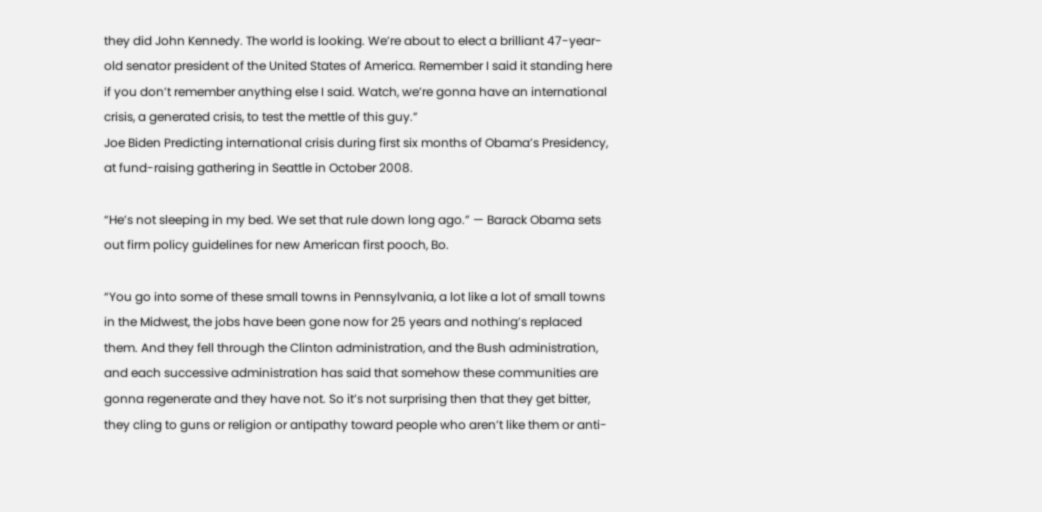they did John Kennedy. The world is looking. We’re about to elect a brilliant 47-year-old senator president of the United States of America. Remember I said it standing here if you don’t remember anything else I said. Watch, we’re gonna have an international crisis, a generated crisis, to test the mettle of this guy.”
Joe Biden Predicting international crisis during first six months of Obama’s Presidency, at fund-raising gathering in Seattle in October 2008.

“He’s not sleeping in my bed. We set that rule down long ago.” — Barack Obama sets out firm policy guidelines for new American first pooch, Bo.

“You go into some of these small towns in Pennsylvania, a lot like a lot of small towns in the Midwest, the jobs have been gone now for 25 years and nothing’s replaced them. And they fell through the Clinton administration, and the Bush administration, and each successive administration has said that somehow these communities are gonna regenerate and they have not. So it’s not surprising then that they get bitter, they cling to guns or religion or antipathy toward people who aren’t like them or anti-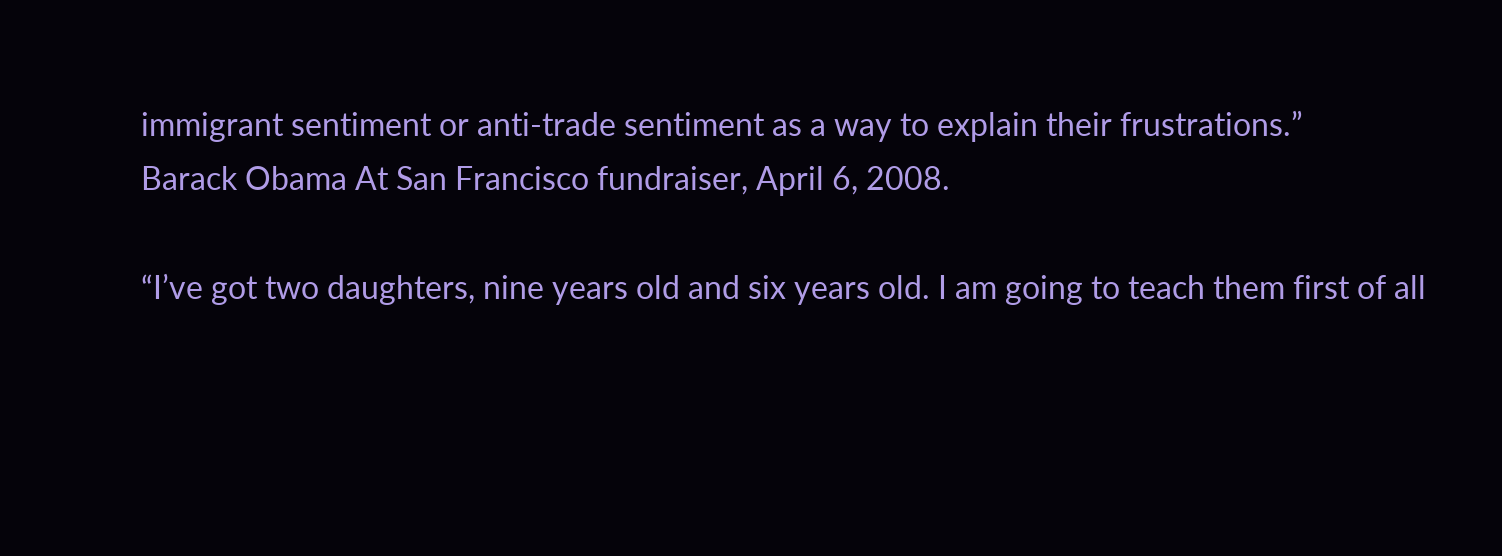immigrant sentiment or anti-trade sentiment as a way to explain their frustrations.”
Barack Obama At San Francisco fundraiser, April 6, 2008.

“I’ve got two daughters, nine years old and six years old. I am going to teach them first of all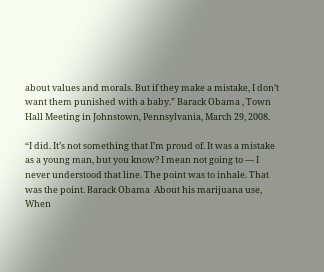about values and morals. But if they make a mistake, I don’t want them punished with a baby.” Barack Obama , Town Hall Meeting in Johnstown, Pennsylvania, March 29, 2008.

“I did. It’s not something that I’m proud of. It was a mistake as a young man, but you know? I mean not going to — I never understood that line. The point was to inhale. That was the point. Barack Obama  About his marijuana use, When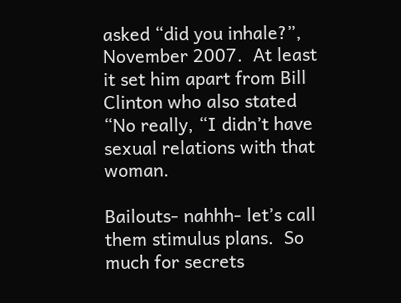asked “did you inhale?”, November 2007.  At least it set him apart from Bill Clinton who also stated “No really, “I didn’t have sexual relations with that woman.

Bailouts- nahhh- let’s call them stimulus plans.  So much for secrets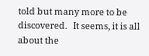told but many more to be discovered.   It seems, it is all about the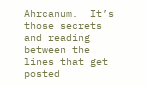Ahrcanum.  It’s those secrets and reading between the lines that get posted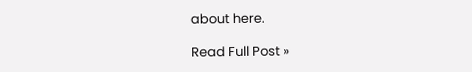about here.

Read Full Post »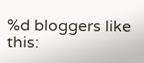%d bloggers like this: